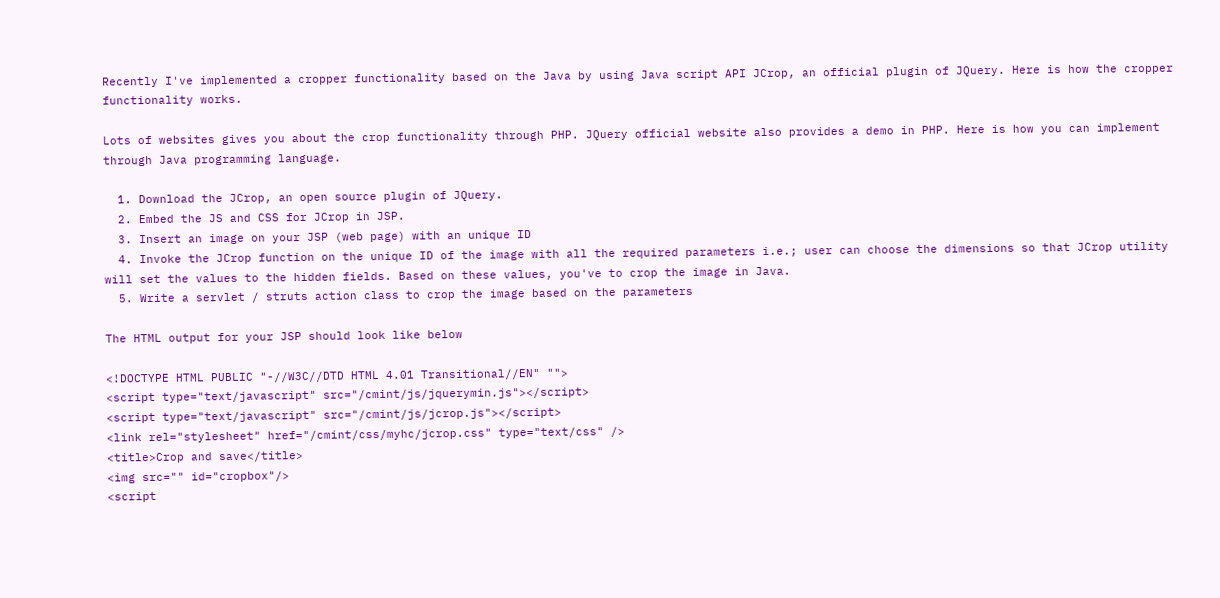Recently I've implemented a cropper functionality based on the Java by using Java script API JCrop, an official plugin of JQuery. Here is how the cropper functionality works.

Lots of websites gives you about the crop functionality through PHP. JQuery official website also provides a demo in PHP. Here is how you can implement through Java programming language.

  1. Download the JCrop, an open source plugin of JQuery.
  2. Embed the JS and CSS for JCrop in JSP.
  3. Insert an image on your JSP (web page) with an unique ID
  4. Invoke the JCrop function on the unique ID of the image with all the required parameters i.e.; user can choose the dimensions so that JCrop utility will set the values to the hidden fields. Based on these values, you've to crop the image in Java.
  5. Write a servlet / struts action class to crop the image based on the parameters

The HTML output for your JSP should look like below

<!DOCTYPE HTML PUBLIC "-//W3C//DTD HTML 4.01 Transitional//EN" "">
<script type="text/javascript" src="/cmint/js/jquerymin.js"></script>
<script type="text/javascript" src="/cmint/js/jcrop.js"></script>
<link rel="stylesheet" href="/cmint/css/myhc/jcrop.css" type="text/css" />
<title>Crop and save</title>
<img src="" id="cropbox"/>
<script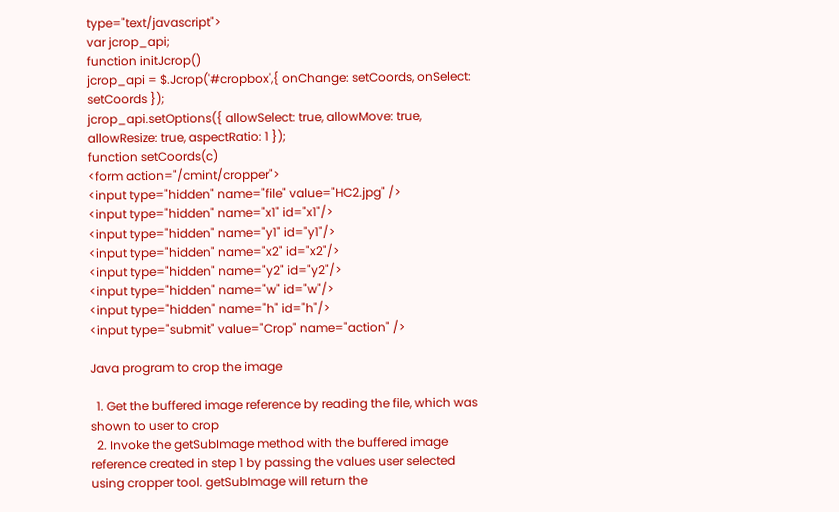type="text/javascript">
var jcrop_api;
function initJcrop()
jcrop_api = $.Jcrop('#cropbox',{ onChange: setCoords, onSelect: setCoords });
jcrop_api.setOptions({ allowSelect: true, allowMove: true, allowResize: true, aspectRatio: 1 });
function setCoords(c)
<form action="/cmint/cropper">
<input type="hidden" name="file" value="HC2.jpg" />
<input type="hidden" name="x1" id="x1"/>
<input type="hidden" name="y1" id="y1"/>
<input type="hidden" name="x2" id="x2"/>
<input type="hidden" name="y2" id="y2"/>
<input type="hidden" name="w" id="w"/>
<input type="hidden" name="h" id="h"/>
<input type="submit" value="Crop" name="action" />

Java program to crop the image

  1. Get the buffered image reference by reading the file, which was shown to user to crop
  2. Invoke the getSubImage method with the buffered image reference created in step 1 by passing the values user selected using cropper tool. getSubImage will return the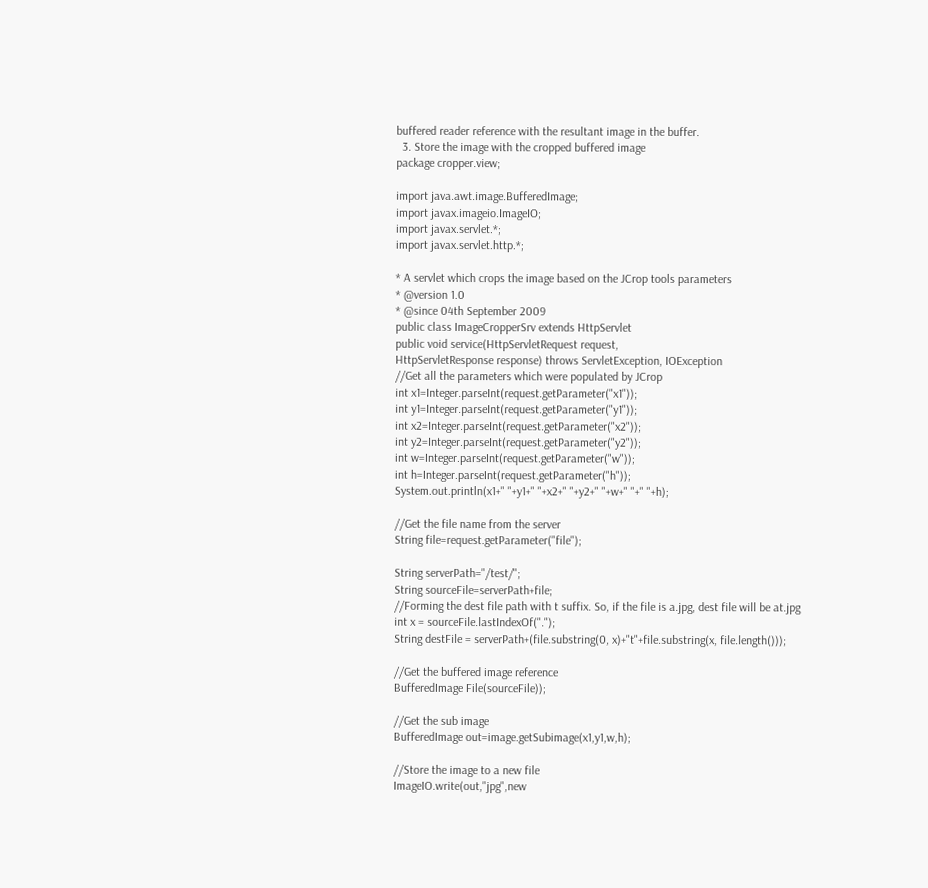buffered reader reference with the resultant image in the buffer.
  3. Store the image with the cropped buffered image
package cropper.view;

import java.awt.image.BufferedImage;
import javax.imageio.ImageIO;
import javax.servlet.*;
import javax.servlet.http.*;

* A servlet which crops the image based on the JCrop tools parameters
* @version 1.0
* @since 04th September 2009
public class ImageCropperSrv extends HttpServlet
public void service(HttpServletRequest request,
HttpServletResponse response) throws ServletException, IOException
//Get all the parameters which were populated by JCrop
int x1=Integer.parseInt(request.getParameter("x1"));
int y1=Integer.parseInt(request.getParameter("y1"));
int x2=Integer.parseInt(request.getParameter("x2"));
int y2=Integer.parseInt(request.getParameter("y2"));
int w=Integer.parseInt(request.getParameter("w"));
int h=Integer.parseInt(request.getParameter("h"));
System.out.println(x1+" "+y1+" "+x2+" "+y2+" "+w+" "+" "+h);

//Get the file name from the server
String file=request.getParameter("file");

String serverPath="/test/";
String sourceFile=serverPath+file;
//Forming the dest file path with t suffix. So, if the file is a.jpg, dest file will be at.jpg
int x = sourceFile.lastIndexOf(".");
String destFile = serverPath+(file.substring(0, x)+"t"+file.substring(x, file.length()));

//Get the buffered image reference
BufferedImage File(sourceFile));

//Get the sub image
BufferedImage out=image.getSubimage(x1,y1,w,h);

//Store the image to a new file
ImageIO.write(out,"jpg",new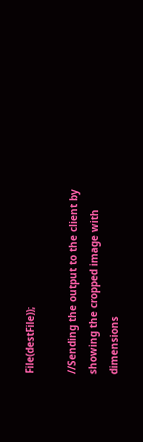File(destFile));

//Sending the output to the client by showing the cropped image with dimensions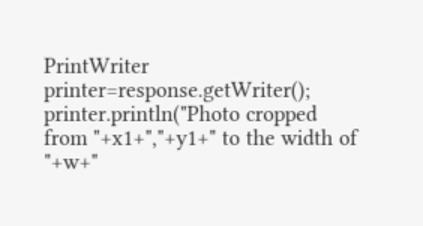PrintWriter printer=response.getWriter();
printer.println("Photo cropped from "+x1+","+y1+" to the width of "+w+"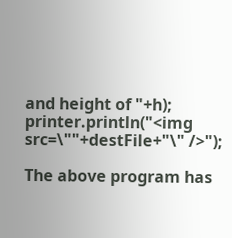and height of "+h);
printer.println("<img src=\""+destFile+"\" />");

The above program has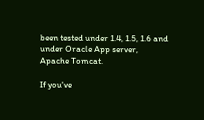been tested under 1.4, 1.5, 1.6 and under Oracle App server, Apache Tomcat.

If you've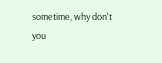sometime, why don't you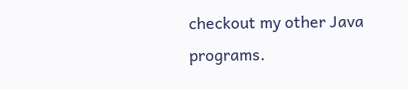checkout my other Java programs.